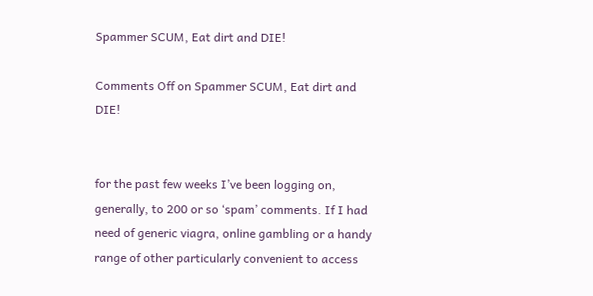Spammer SCUM, Eat dirt and DIE!

Comments Off on Spammer SCUM, Eat dirt and DIE!


for the past few weeks I’ve been logging on, generally, to 200 or so ‘spam’ comments. If I had need of generic viagra, online gambling or a handy range of other particularly convenient to access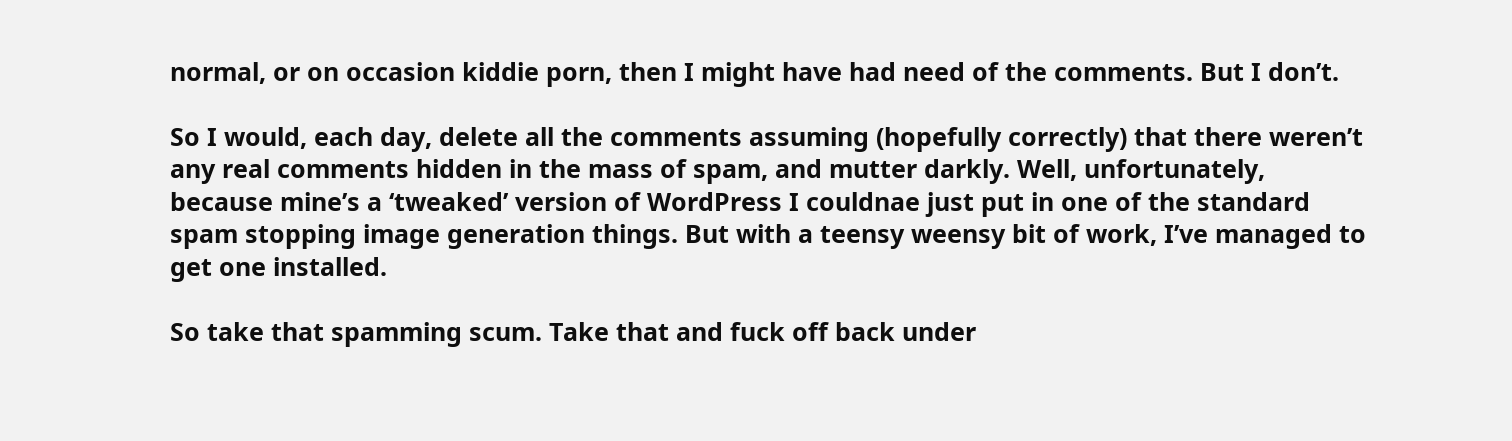normal, or on occasion kiddie porn, then I might have had need of the comments. But I don’t.

So I would, each day, delete all the comments assuming (hopefully correctly) that there weren’t any real comments hidden in the mass of spam, and mutter darkly. Well, unfortunately, because mine’s a ‘tweaked’ version of WordPress I couldnae just put in one of the standard spam stopping image generation things. But with a teensy weensy bit of work, I’ve managed to get one installed.

So take that spamming scum. Take that and fuck off back under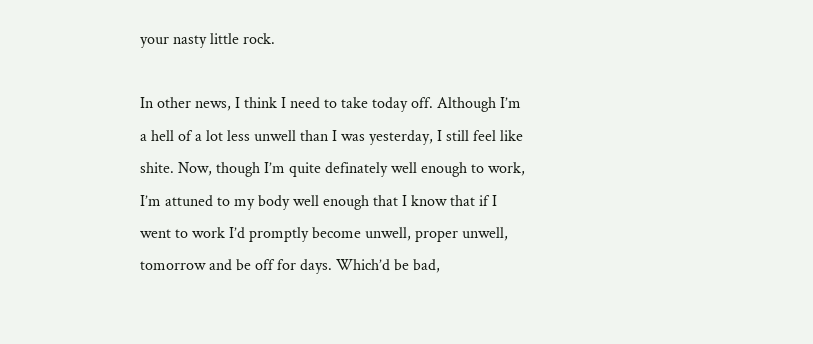your nasty little rock.

In other news, I think I need to take today off. Although I’m a hell of a lot less unwell than I was yesterday, I still feel like shite. Now, though I’m quite definately well enough to work, I’m attuned to my body well enough that I know that if I went to work I’d promptly become unwell, proper unwell, tomorrow and be off for days. Which’d be bad,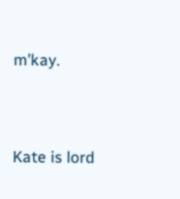m’kay.


Kate is lord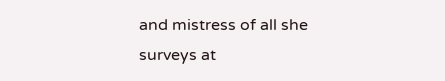and mistress of all she surveys at